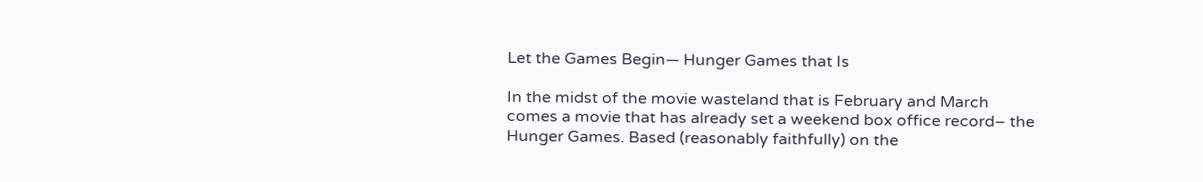Let the Games Begin— Hunger Games that Is

In the midst of the movie wasteland that is February and March comes a movie that has already set a weekend box office record– the Hunger Games. Based (reasonably faithfully) on the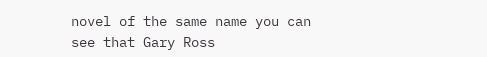novel of the same name you can see that Gary Ross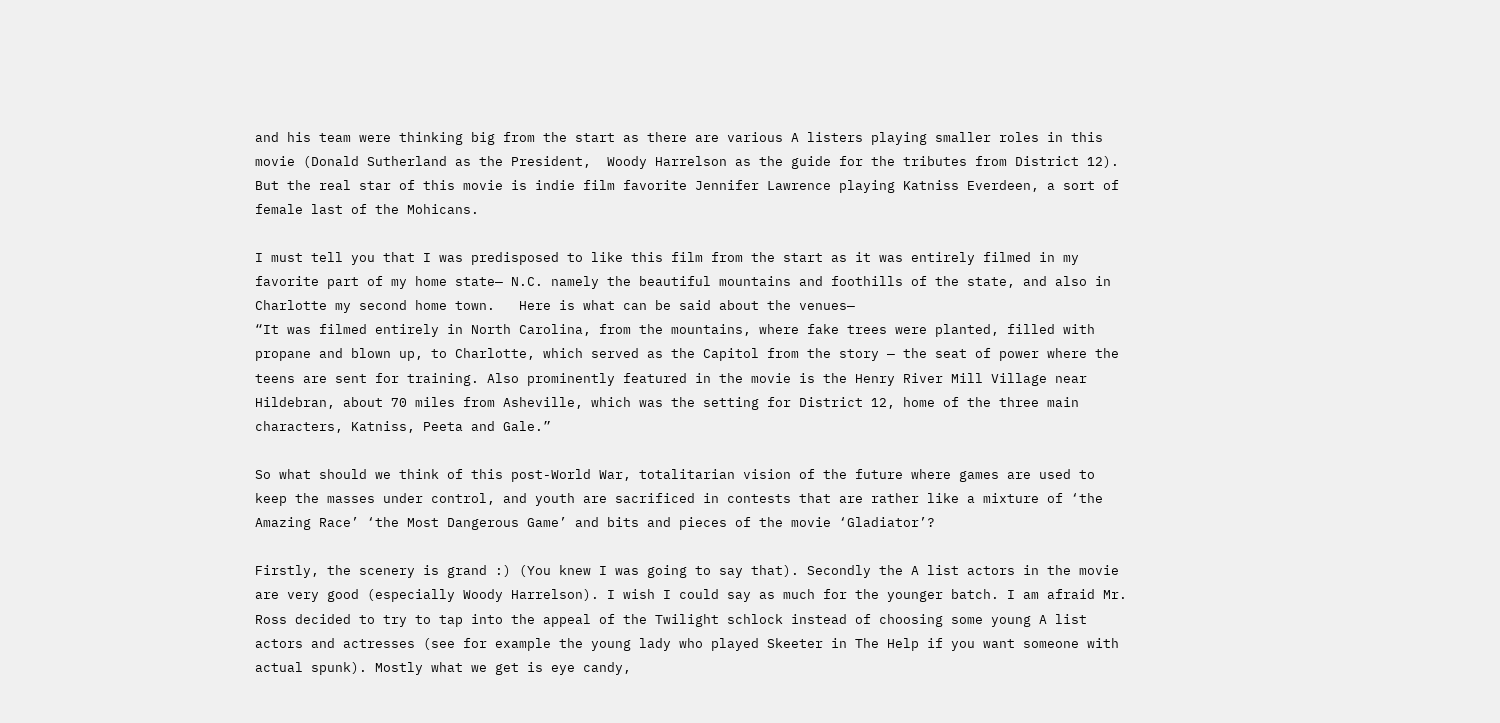and his team were thinking big from the start as there are various A listers playing smaller roles in this movie (Donald Sutherland as the President,  Woody Harrelson as the guide for the tributes from District 12).   But the real star of this movie is indie film favorite Jennifer Lawrence playing Katniss Everdeen, a sort of female last of the Mohicans.

I must tell you that I was predisposed to like this film from the start as it was entirely filmed in my favorite part of my home state— N.C. namely the beautiful mountains and foothills of the state, and also in Charlotte my second home town.   Here is what can be said about the venues—
“It was filmed entirely in North Carolina, from the mountains, where fake trees were planted, filled with propane and blown up, to Charlotte, which served as the Capitol from the story — the seat of power where the teens are sent for training. Also prominently featured in the movie is the Henry River Mill Village near Hildebran, about 70 miles from Asheville, which was the setting for District 12, home of the three main characters, Katniss, Peeta and Gale.”

So what should we think of this post-World War, totalitarian vision of the future where games are used to keep the masses under control, and youth are sacrificed in contests that are rather like a mixture of ‘the Amazing Race’ ‘the Most Dangerous Game’ and bits and pieces of the movie ‘Gladiator’?

Firstly, the scenery is grand :) (You knew I was going to say that). Secondly the A list actors in the movie are very good (especially Woody Harrelson). I wish I could say as much for the younger batch. I am afraid Mr. Ross decided to try to tap into the appeal of the Twilight schlock instead of choosing some young A list actors and actresses (see for example the young lady who played Skeeter in The Help if you want someone with actual spunk). Mostly what we get is eye candy,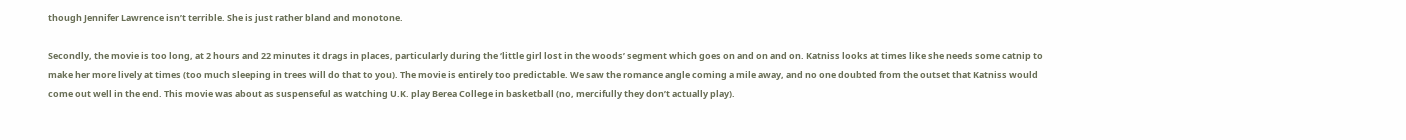though Jennifer Lawrence isn’t terrible. She is just rather bland and monotone.

Secondly, the movie is too long, at 2 hours and 22 minutes it drags in places, particularly during the ‘little girl lost in the woods’ segment which goes on and on and on. Katniss looks at times like she needs some catnip to make her more lively at times (too much sleeping in trees will do that to you). The movie is entirely too predictable. We saw the romance angle coming a mile away, and no one doubted from the outset that Katniss would come out well in the end. This movie was about as suspenseful as watching U.K. play Berea College in basketball (no, mercifully they don’t actually play).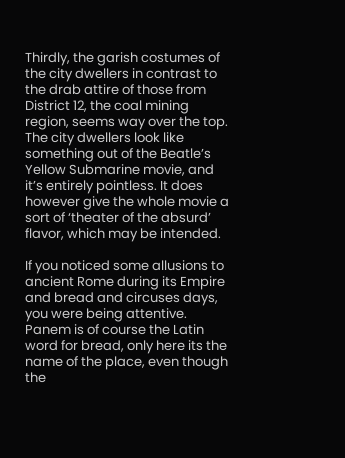Thirdly, the garish costumes of the city dwellers in contrast to the drab attire of those from District 12, the coal mining region, seems way over the top. The city dwellers look like something out of the Beatle’s Yellow Submarine movie, and it’s entirely pointless. It does however give the whole movie a sort of ‘theater of the absurd’ flavor, which may be intended.

If you noticed some allusions to ancient Rome during its Empire and bread and circuses days, you were being attentive. Panem is of course the Latin word for bread, only here its the name of the place, even though the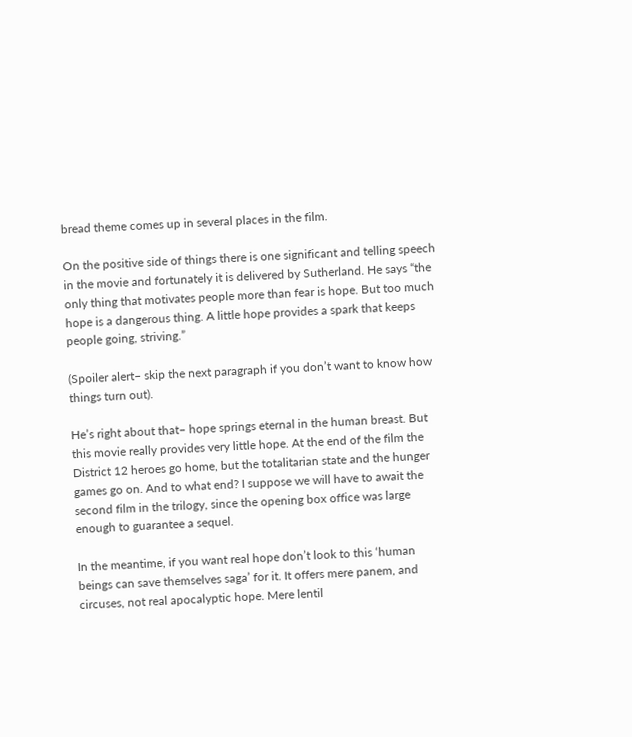bread theme comes up in several places in the film.

On the positive side of things there is one significant and telling speech in the movie and fortunately it is delivered by Sutherland. He says “the only thing that motivates people more than fear is hope. But too much hope is a dangerous thing. A little hope provides a spark that keeps people going, striving.”

(Spoiler alert– skip the next paragraph if you don’t want to know how things turn out).

He’s right about that– hope springs eternal in the human breast. But this movie really provides very little hope. At the end of the film the District 12 heroes go home, but the totalitarian state and the hunger games go on. And to what end? I suppose we will have to await the second film in the trilogy, since the opening box office was large enough to guarantee a sequel.

In the meantime, if you want real hope don’t look to this ‘human beings can save themselves saga’ for it. It offers mere panem, and circuses, not real apocalyptic hope. Mere lentil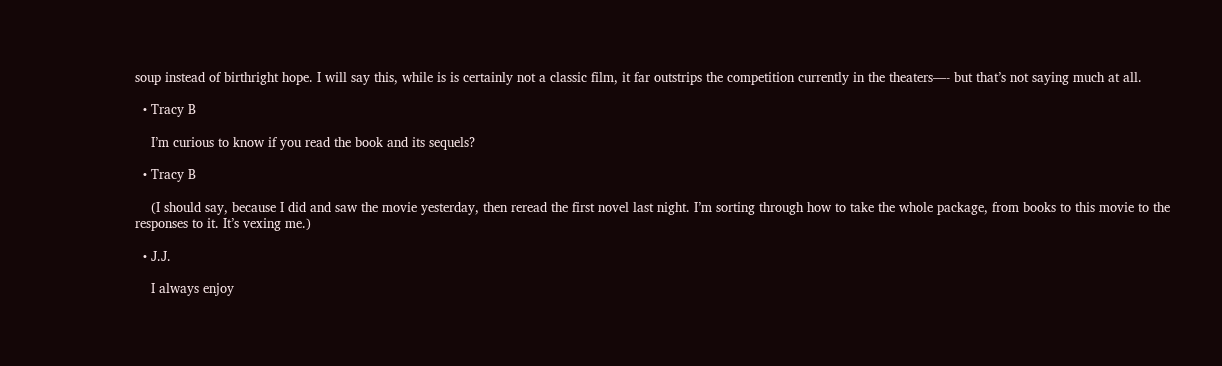soup instead of birthright hope. I will say this, while is is certainly not a classic film, it far outstrips the competition currently in the theaters—- but that’s not saying much at all.

  • Tracy B

    I’m curious to know if you read the book and its sequels?

  • Tracy B

    (I should say, because I did and saw the movie yesterday, then reread the first novel last night. I’m sorting through how to take the whole package, from books to this movie to the responses to it. It’s vexing me.)

  • J.J.

    I always enjoy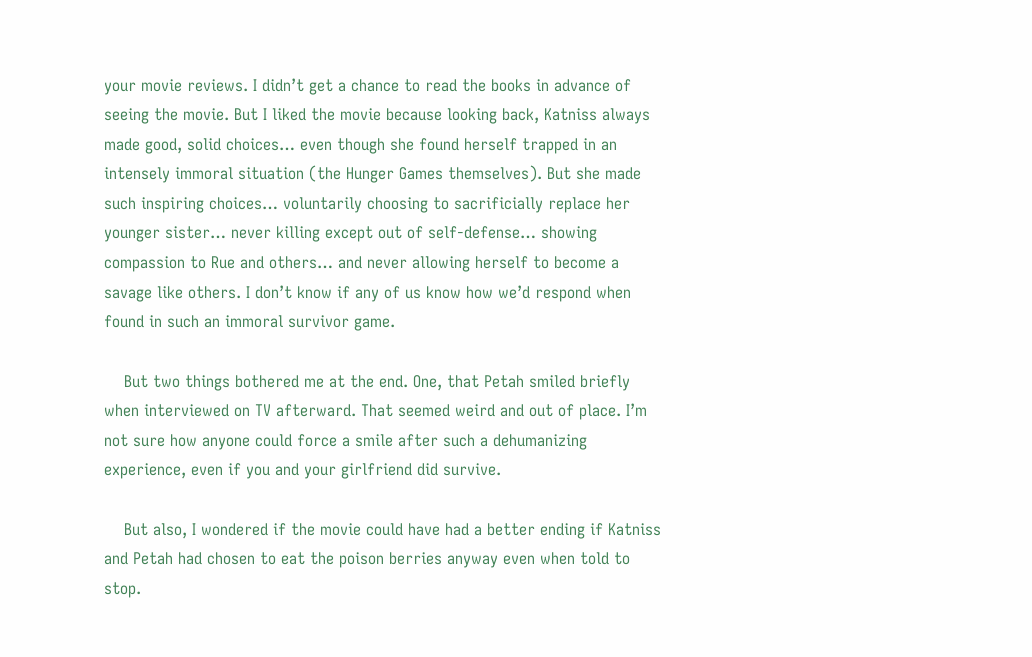your movie reviews. I didn’t get a chance to read the books in advance of seeing the movie. But I liked the movie because looking back, Katniss always made good, solid choices… even though she found herself trapped in an intensely immoral situation (the Hunger Games themselves). But she made such inspiring choices… voluntarily choosing to sacrificially replace her younger sister… never killing except out of self-defense… showing compassion to Rue and others… and never allowing herself to become a savage like others. I don’t know if any of us know how we’d respond when found in such an immoral survivor game.

    But two things bothered me at the end. One, that Petah smiled briefly when interviewed on TV afterward. That seemed weird and out of place. I’m not sure how anyone could force a smile after such a dehumanizing experience, even if you and your girlfriend did survive.

    But also, I wondered if the movie could have had a better ending if Katniss and Petah had chosen to eat the poison berries anyway even when told to stop.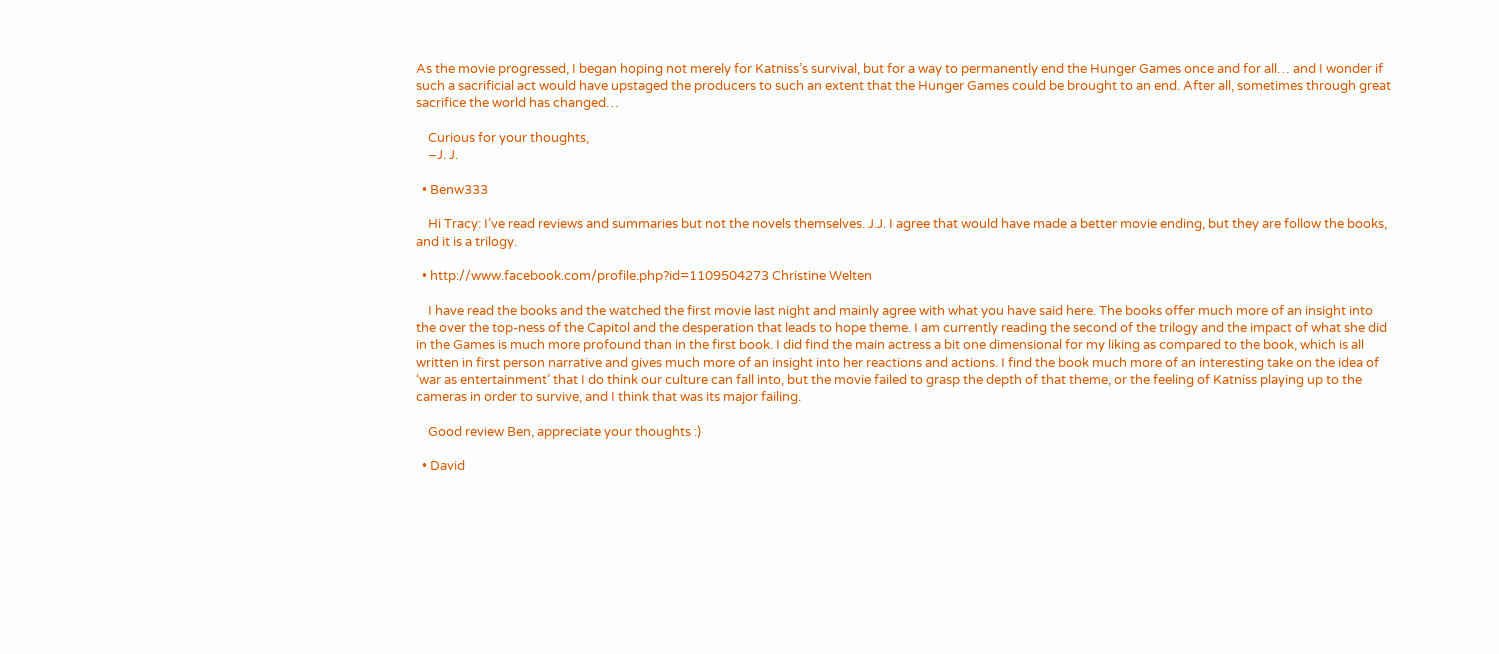As the movie progressed, I began hoping not merely for Katniss’s survival, but for a way to permanently end the Hunger Games once and for all… and I wonder if such a sacrificial act would have upstaged the producers to such an extent that the Hunger Games could be brought to an end. After all, sometimes through great sacrifice the world has changed…

    Curious for your thoughts,
    –J. J.

  • Benw333

    Hi Tracy: I’ve read reviews and summaries but not the novels themselves. J.J. I agree that would have made a better movie ending, but they are follow the books, and it is a trilogy.

  • http://www.facebook.com/profile.php?id=1109504273 Christine Welten

    I have read the books and the watched the first movie last night and mainly agree with what you have said here. The books offer much more of an insight into the over the top-ness of the Capitol and the desperation that leads to hope theme. I am currently reading the second of the trilogy and the impact of what she did in the Games is much more profound than in the first book. I did find the main actress a bit one dimensional for my liking as compared to the book, which is all written in first person narrative and gives much more of an insight into her reactions and actions. I find the book much more of an interesting take on the idea of ‘war as entertainment’ that I do think our culture can fall into, but the movie failed to grasp the depth of that theme, or the feeling of Katniss playing up to the cameras in order to survive, and I think that was its major failing.

    Good review Ben, appreciate your thoughts :)

  • David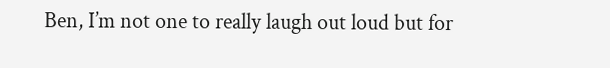Ben, I’m not one to really laugh out loud but for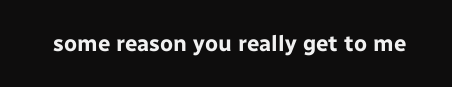some reason you really get to me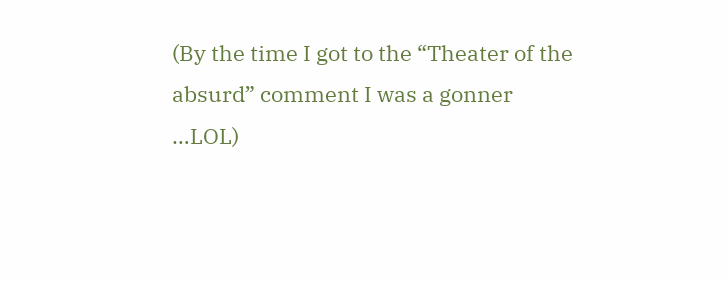(By the time I got to the “Theater of the absurd” comment I was a gonner …LOL)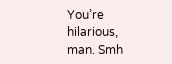You’re hilarious, man. Smh